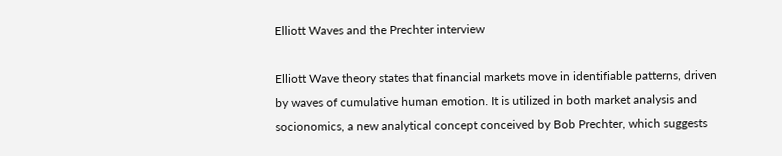Elliott Waves and the Prechter interview

Elliott Wave theory states that financial markets move in identifiable patterns, driven by waves of cumulative human emotion. It is utilized in both market analysis and socionomics, a new analytical concept conceived by Bob Prechter, which suggests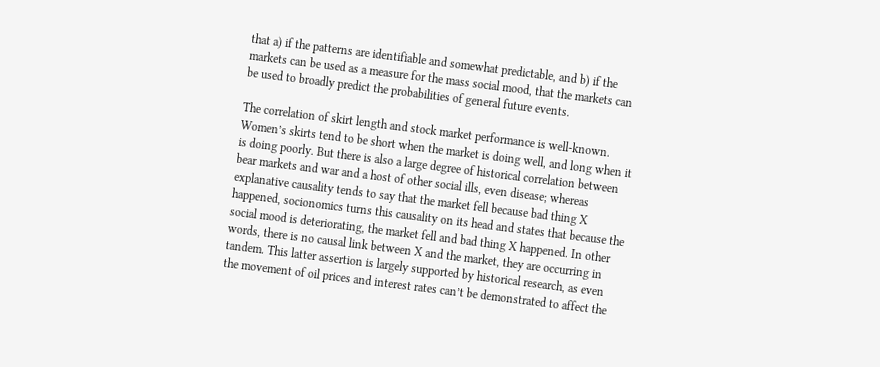that a) if the patterns are identifiable and somewhat predictable, and b) if the markets can be used as a measure for the mass social mood, that the markets can be used to broadly predict the probabilities of general future events.

The correlation of skirt length and stock market performance is well-known. Women’s skirts tend to be short when the market is doing well, and long when it is doing poorly. But there is also a large degree of historical correlation between bear markets and war and a host of other social ills, even disease; whereas explanative causality tends to say that the market fell because bad thing X happened, socionomics turns this causality on its head and states that because the social mood is deteriorating, the market fell and bad thing X happened. In other words, there is no causal link between X and the market, they are occurring in tandem. This latter assertion is largely supported by historical research, as even the movement of oil prices and interest rates can’t be demonstrated to affect the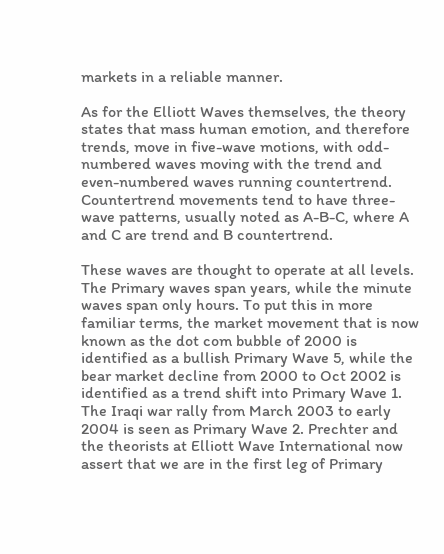markets in a reliable manner.

As for the Elliott Waves themselves, the theory states that mass human emotion, and therefore trends, move in five-wave motions, with odd-numbered waves moving with the trend and even-numbered waves running countertrend. Countertrend movements tend to have three-wave patterns, usually noted as A-B-C, where A and C are trend and B countertrend.

These waves are thought to operate at all levels. The Primary waves span years, while the minute waves span only hours. To put this in more familiar terms, the market movement that is now known as the dot com bubble of 2000 is identified as a bullish Primary Wave 5, while the bear market decline from 2000 to Oct 2002 is identified as a trend shift into Primary Wave 1. The Iraqi war rally from March 2003 to early 2004 is seen as Primary Wave 2. Prechter and the theorists at Elliott Wave International now assert that we are in the first leg of Primary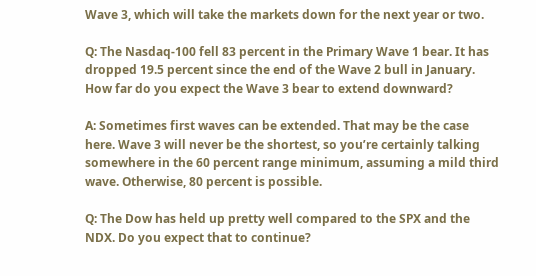Wave 3, which will take the markets down for the next year or two.

Q: The Nasdaq-100 fell 83 percent in the Primary Wave 1 bear. It has dropped 19.5 percent since the end of the Wave 2 bull in January. How far do you expect the Wave 3 bear to extend downward?

A: Sometimes first waves can be extended. That may be the case here. Wave 3 will never be the shortest, so you’re certainly talking somewhere in the 60 percent range minimum, assuming a mild third wave. Otherwise, 80 percent is possible.

Q: The Dow has held up pretty well compared to the SPX and the NDX. Do you expect that to continue?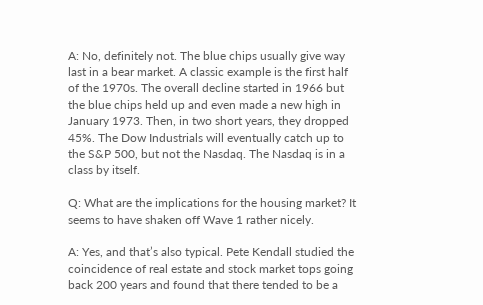A: No, definitely not. The blue chips usually give way last in a bear market. A classic example is the first half of the 1970s. The overall decline started in 1966 but the blue chips held up and even made a new high in January 1973. Then, in two short years, they dropped 45%. The Dow Industrials will eventually catch up to the S&P 500, but not the Nasdaq. The Nasdaq is in a class by itself.

Q: What are the implications for the housing market? It seems to have shaken off Wave 1 rather nicely.

A: Yes, and that’s also typical. Pete Kendall studied the coincidence of real estate and stock market tops going back 200 years and found that there tended to be a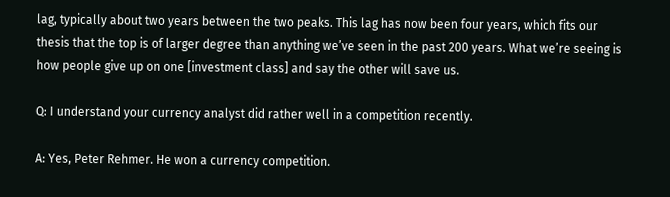lag, typically about two years between the two peaks. This lag has now been four years, which fits our thesis that the top is of larger degree than anything we’ve seen in the past 200 years. What we’re seeing is how people give up on one [investment class] and say the other will save us.

Q: I understand your currency analyst did rather well in a competition recently.

A: Yes, Peter Rehmer. He won a currency competition.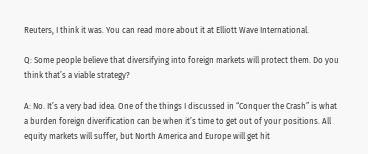Reuters, I think it was. You can read more about it at Elliott Wave International.

Q: Some people believe that diversifying into foreign markets will protect them. Do you think that’s a viable strategy?

A: No. It’s a very bad idea. One of the things I discussed in “Conquer the Crash” is what a burden foreign diverification can be when it’s time to get out of your positions. All equity markets will suffer, but North America and Europe will get hit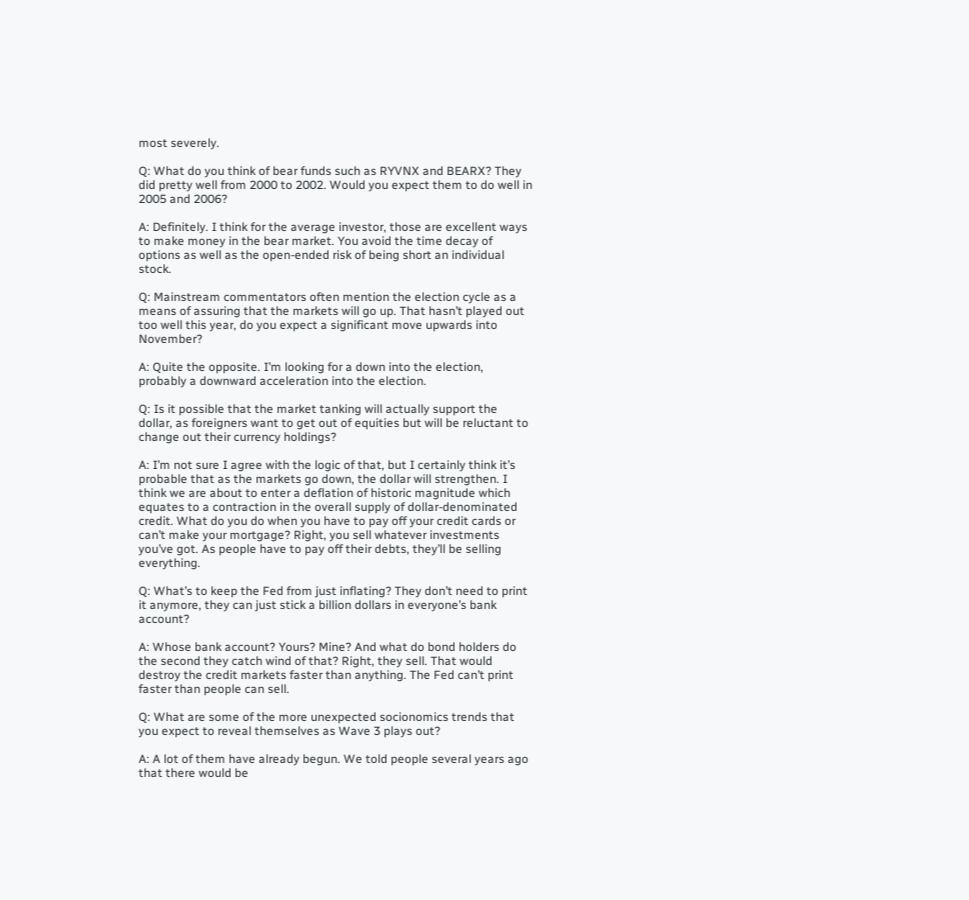most severely.

Q: What do you think of bear funds such as RYVNX and BEARX? They did pretty well from 2000 to 2002. Would you expect them to do well in 2005 and 2006?

A: Definitely. I think for the average investor, those are excellent ways to make money in the bear market. You avoid the time decay of options as well as the open-ended risk of being short an individual stock.

Q: Mainstream commentators often mention the election cycle as a means of assuring that the markets will go up. That hasn’t played out too well this year, do you expect a significant move upwards into November?

A: Quite the opposite. I’m looking for a down into the election, probably a downward acceleration into the election.

Q: Is it possible that the market tanking will actually support the dollar, as foreigners want to get out of equities but will be reluctant to change out their currency holdings?

A: I’m not sure I agree with the logic of that, but I certainly think it’s probable that as the markets go down, the dollar will strengthen. I think we are about to enter a deflation of historic magnitude which equates to a contraction in the overall supply of dollar-denominated credit. What do you do when you have to pay off your credit cards or can’t make your mortgage? Right, you sell whatever investments you’ve got. As people have to pay off their debts, they’ll be selling everything.

Q: What’s to keep the Fed from just inflating? They don’t need to print it anymore, they can just stick a billion dollars in everyone’s bank account?

A: Whose bank account? Yours? Mine? And what do bond holders do the second they catch wind of that? Right, they sell. That would destroy the credit markets faster than anything. The Fed can’t print faster than people can sell.

Q: What are some of the more unexpected socionomics trends that you expect to reveal themselves as Wave 3 plays out?

A: A lot of them have already begun. We told people several years ago that there would be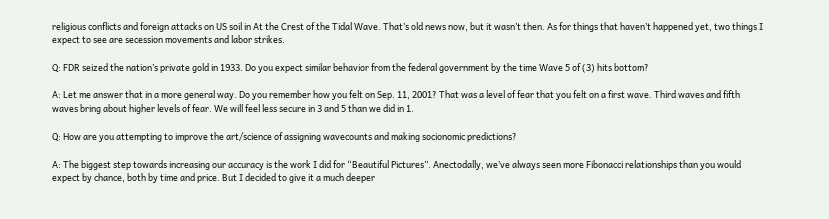religious conflicts and foreign attacks on US soil in At the Crest of the Tidal Wave. That’s old news now, but it wasn’t then. As for things that haven’t happened yet, two things I expect to see are secession movements and labor strikes.

Q: FDR seized the nation’s private gold in 1933. Do you expect similar behavior from the federal government by the time Wave 5 of (3) hits bottom?

A: Let me answer that in a more general way. Do you remember how you felt on Sep. 11, 2001? That was a level of fear that you felt on a first wave. Third waves and fifth waves bring about higher levels of fear. We will feel less secure in 3 and 5 than we did in 1.

Q: How are you attempting to improve the art/science of assigning wavecounts and making socionomic predictions?

A: The biggest step towards increasing our accuracy is the work I did for “Beautiful Pictures”. Anectodally, we’ve always seen more Fibonacci relationships than you would expect by chance, both by time and price. But I decided to give it a much deeper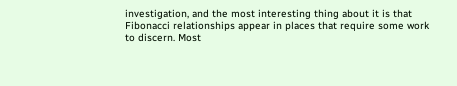investigation, and the most interesting thing about it is that Fibonacci relationships appear in places that require some work to discern. Most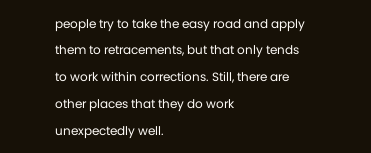people try to take the easy road and apply them to retracements, but that only tends to work within corrections. Still, there are other places that they do work unexpectedly well.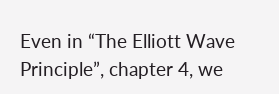Even in “The Elliott Wave Principle”, chapter 4, we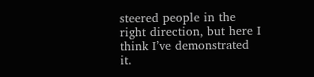steered people in the right direction, but here I think I’ve demonstrated it.